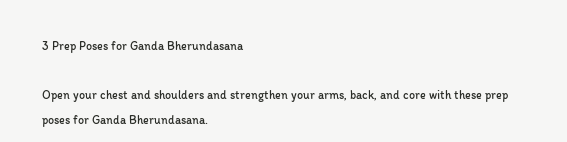3 Prep Poses for Ganda Bherundasana

Open your chest and shoulders and strengthen your arms, back, and core with these prep poses for Ganda Bherundasana.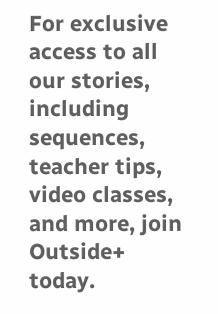For exclusive access to all our stories, including sequences, teacher tips, video classes, and more, join Outside+ today.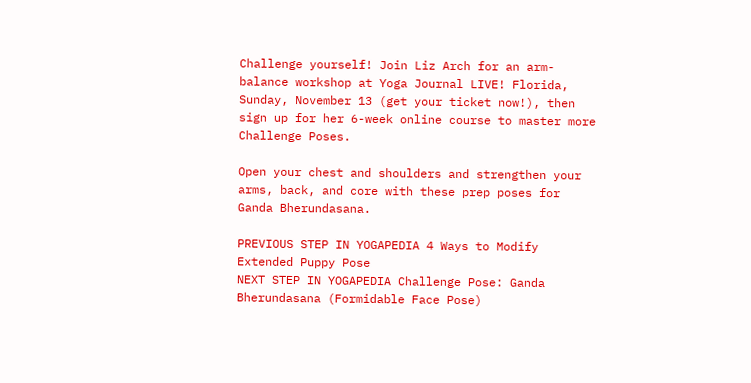Challenge yourself! Join Liz Arch for an arm-balance workshop at Yoga Journal LIVE! Florida, Sunday, November 13 (get your ticket now!), then sign up for her 6-week online course to master more Challenge Poses.

Open your chest and shoulders and strengthen your arms, back, and core with these prep poses for Ganda Bherundasana.

PREVIOUS STEP IN YOGAPEDIA 4 Ways to Modify Extended Puppy Pose
NEXT STEP IN YOGAPEDIA Challenge Pose: Ganda Bherundasana (Formidable Face Pose)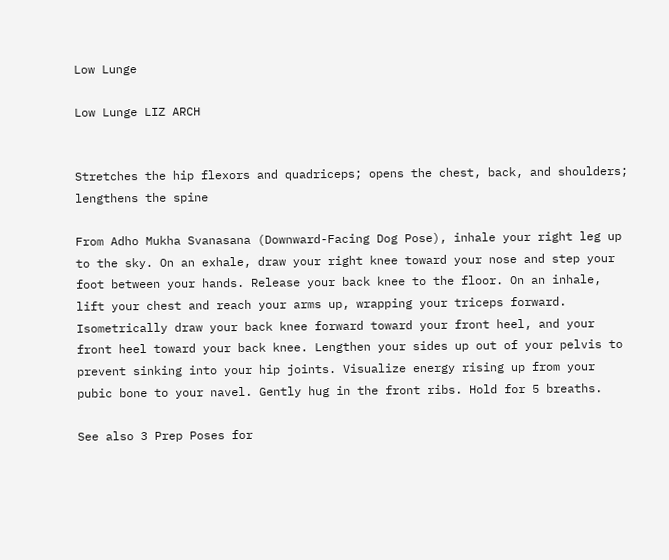Low Lunge

Low Lunge LIZ ARCH


Stretches the hip flexors and quadriceps; opens the chest, back, and shoulders; lengthens the spine

From Adho Mukha Svanasana (Downward-Facing Dog Pose), inhale your right leg up to the sky. On an exhale, draw your right knee toward your nose and step your foot between your hands. Release your back knee to the floor. On an inhale, lift your chest and reach your arms up, wrapping your triceps forward. Isometrically draw your back knee forward toward your front heel, and your front heel toward your back knee. Lengthen your sides up out of your pelvis to prevent sinking into your hip joints. Visualize energy rising up from your pubic bone to your navel. Gently hug in the front ribs. Hold for 5 breaths.

See also 3 Prep Poses for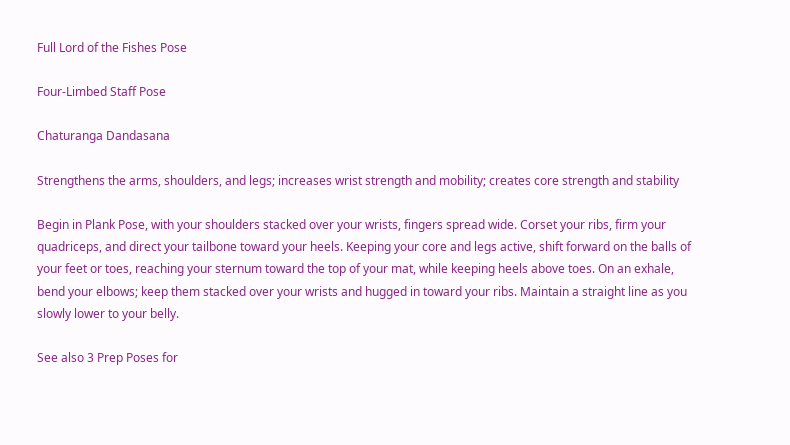Full Lord of the Fishes Pose

Four-Limbed Staff Pose

Chaturanga Dandasana

Strengthens the arms, shoulders, and legs; increases wrist strength and mobility; creates core strength and stability

Begin in Plank Pose, with your shoulders stacked over your wrists, fingers spread wide. Corset your ribs, firm your quadriceps, and direct your tailbone toward your heels. Keeping your core and legs active, shift forward on the balls of your feet or toes, reaching your sternum toward the top of your mat, while keeping heels above toes. On an exhale, bend your elbows; keep them stacked over your wrists and hugged in toward your ribs. Maintain a straight line as you slowly lower to your belly.

See also 3 Prep Poses for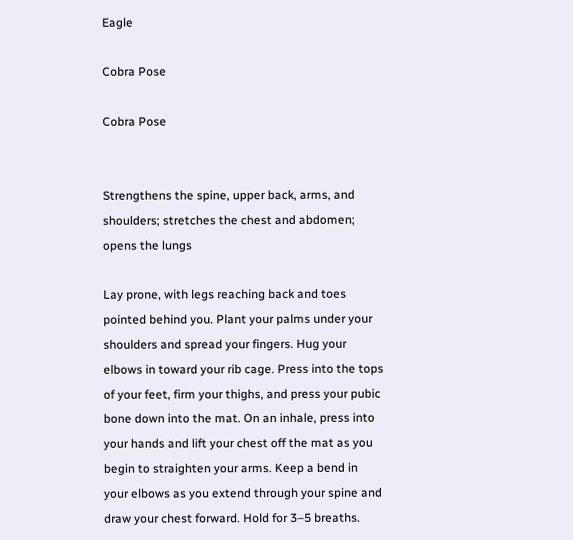Eagle

Cobra Pose

Cobra Pose


Strengthens the spine, upper back, arms, and shoulders; stretches the chest and abdomen; opens the lungs

Lay prone, with legs reaching back and toes pointed behind you. Plant your palms under your shoulders and spread your fingers. Hug your elbows in toward your rib cage. Press into the tops of your feet, firm your thighs, and press your pubic bone down into the mat. On an inhale, press into your hands and lift your chest off the mat as you begin to straighten your arms. Keep a bend in your elbows as you extend through your spine and draw your chest forward. Hold for 3–5 breaths.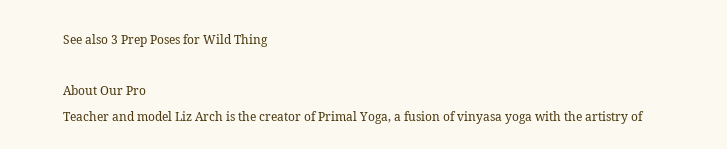See also 3 Prep Poses for Wild Thing

About Our Pro
Teacher and model Liz Arch is the creator of Primal Yoga, a fusion of vinyasa yoga with the artistry of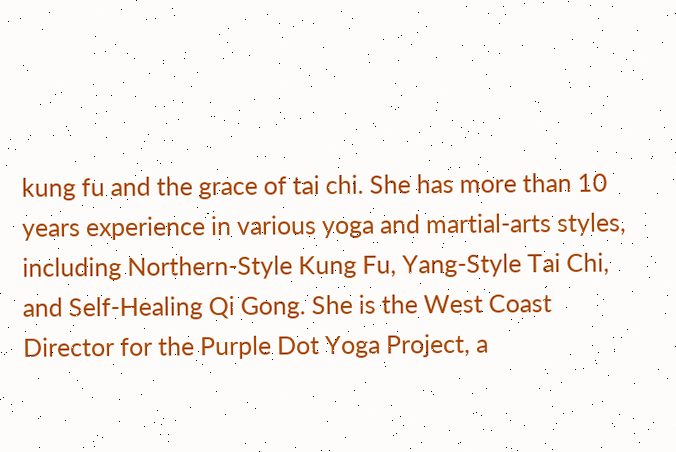kung fu and the grace of tai chi. She has more than 10 years experience in various yoga and martial-arts styles, including Northern-Style Kung Fu, Yang-Style Tai Chi, and Self-Healing Qi Gong. She is the West Coast Director for the Purple Dot Yoga Project, a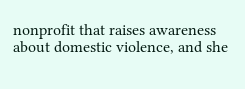nonprofit that raises awareness about domestic violence, and she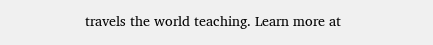travels the world teaching. Learn more at